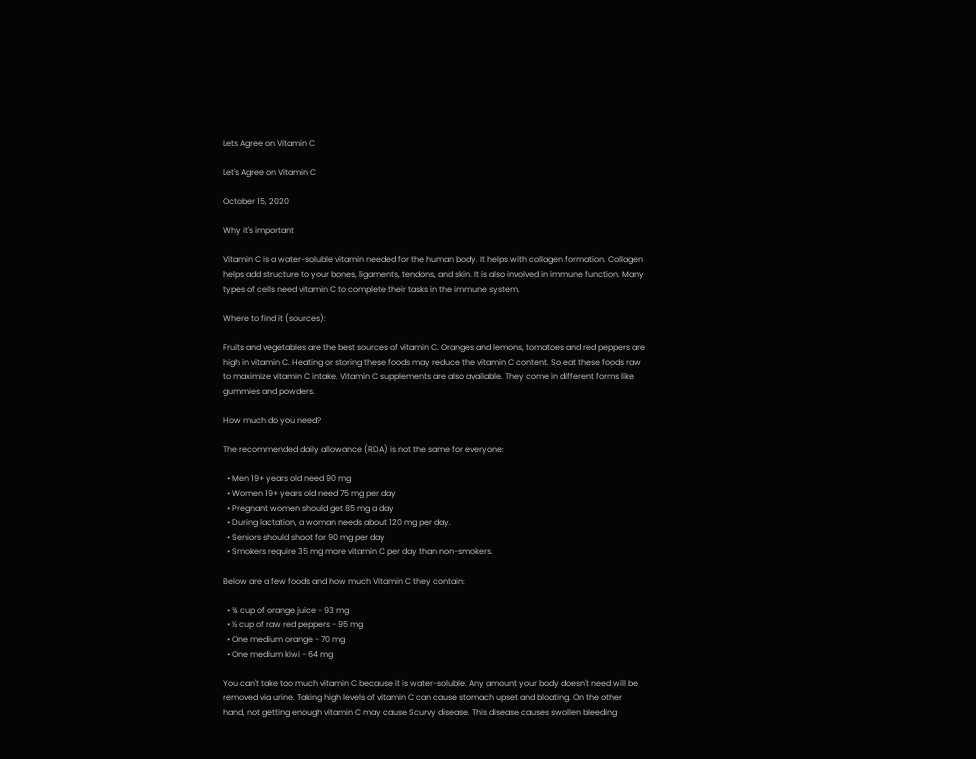Lets Agree on Vitamin C

Let's Agree on Vitamin C

October 15, 2020

Why it's important

Vitamin C is a water-soluble vitamin needed for the human body. It helps with collagen formation. Collagen helps add structure to your bones, ligaments, tendons, and skin. It is also involved in immune function. Many types of cells need vitamin C to complete their tasks in the immune system.

Where to find it (sources):

Fruits and vegetables are the best sources of vitamin C. Oranges and lemons, tomatoes and red peppers are high in vitamin C. Heating or storing these foods may reduce the vitamin C content. So eat these foods raw to maximize vitamin C intake. Vitamin C supplements are also available. They come in different forms like gummies and powders.

How much do you need?

The recommended daily allowance (RDA) is not the same for everyone:

  • Men 19+ years old need 90 mg
  • Women 19+ years old need 75 mg per day
  • Pregnant women should get 85 mg a day
  • During lactation, a woman needs about 120 mg per day.
  • Seniors should shoot for 90 mg per day
  • Smokers require 35 mg more vitamin C per day than non-smokers.

Below are a few foods and how much Vitamin C they contain:

  • ¾ cup of orange juice - 93 mg
  • ½ cup of raw red peppers - 95 mg
  • One medium orange - 70 mg
  • One medium kiwi - 64 mg

You can't take too much vitamin C because it is water-soluble. Any amount your body doesn't need will be removed via urine. Taking high levels of vitamin C can cause stomach upset and bloating. On the other hand, not getting enough vitamin C may cause Scurvy disease. This disease causes swollen bleeding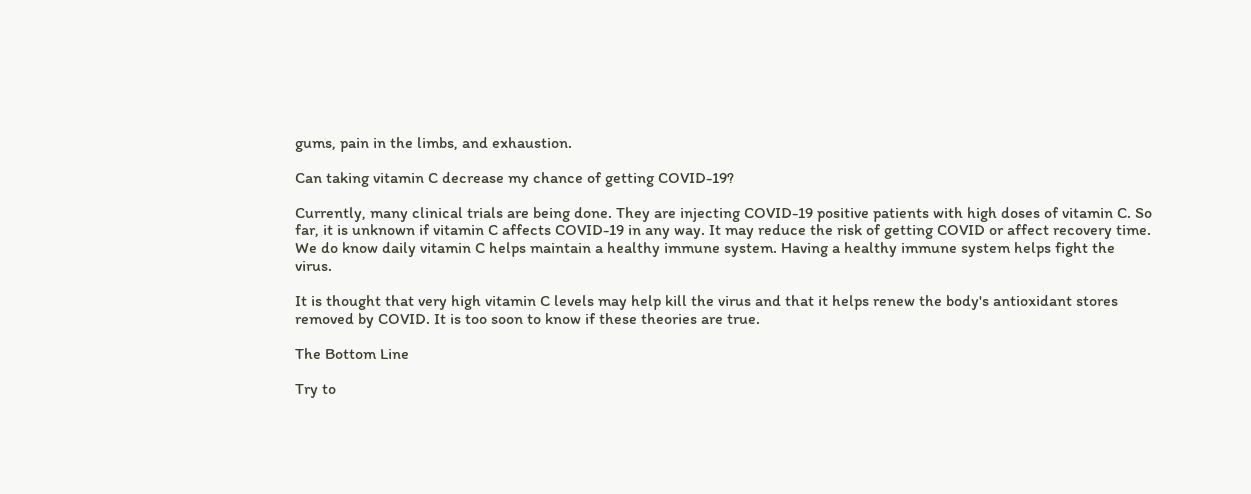gums, pain in the limbs, and exhaustion.

Can taking vitamin C decrease my chance of getting COVID-19?

Currently, many clinical trials are being done. They are injecting COVID-19 positive patients with high doses of vitamin C. So far, it is unknown if vitamin C affects COVID-19 in any way. It may reduce the risk of getting COVID or affect recovery time. We do know daily vitamin C helps maintain a healthy immune system. Having a healthy immune system helps fight the virus.

It is thought that very high vitamin C levels may help kill the virus and that it helps renew the body's antioxidant stores removed by COVID. It is too soon to know if these theories are true.

The Bottom Line

Try to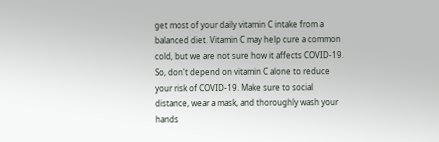get most of your daily vitamin C intake from a balanced diet. Vitamin C may help cure a common cold, but we are not sure how it affects COVID-19. So, don't depend on vitamin C alone to reduce your risk of COVID-19. Make sure to social distance, wear a mask, and thoroughly wash your hands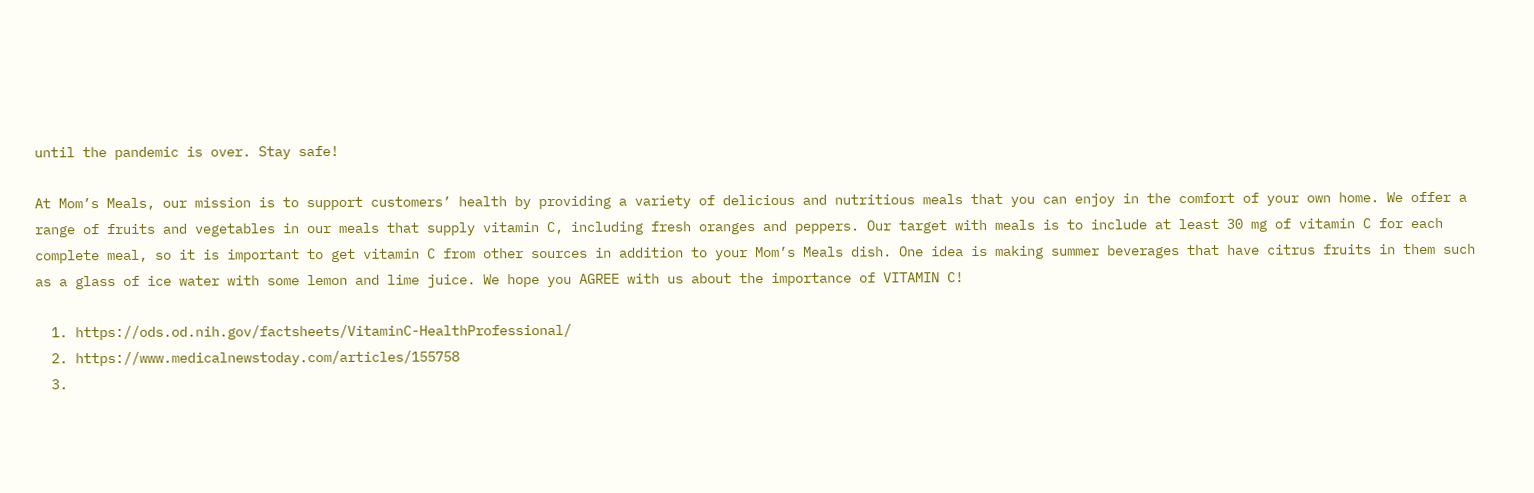until the pandemic is over. Stay safe!

At Mom’s Meals, our mission is to support customers’ health by providing a variety of delicious and nutritious meals that you can enjoy in the comfort of your own home. We offer a range of fruits and vegetables in our meals that supply vitamin C, including fresh oranges and peppers. Our target with meals is to include at least 30 mg of vitamin C for each complete meal, so it is important to get vitamin C from other sources in addition to your Mom’s Meals dish. One idea is making summer beverages that have citrus fruits in them such as a glass of ice water with some lemon and lime juice. We hope you AGREE with us about the importance of VITAMIN C!

  1. https://ods.od.nih.gov/factsheets/VitaminC-HealthProfessional/
  2. https://www.medicalnewstoday.com/articles/155758
  3.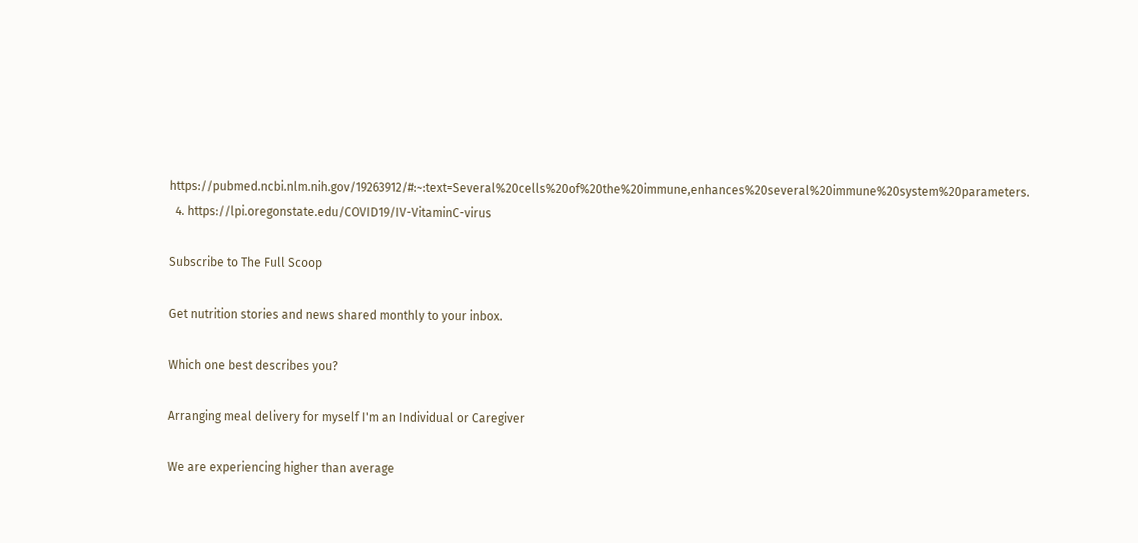https://pubmed.ncbi.nlm.nih.gov/19263912/#:~:text=Several%20cells%20of%20the%20immune,enhances%20several%20immune%20system%20parameters.
  4. https://lpi.oregonstate.edu/COVID19/IV-VitaminC-virus

Subscribe to The Full Scoop

Get nutrition stories and news shared monthly to your inbox.

Which one best describes you?

Arranging meal delivery for myself I'm an Individual or Caregiver

We are experiencing higher than average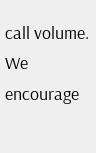call volume. We encourage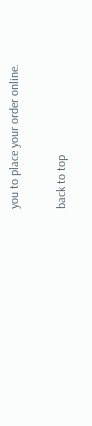you to place your order online.

back to top